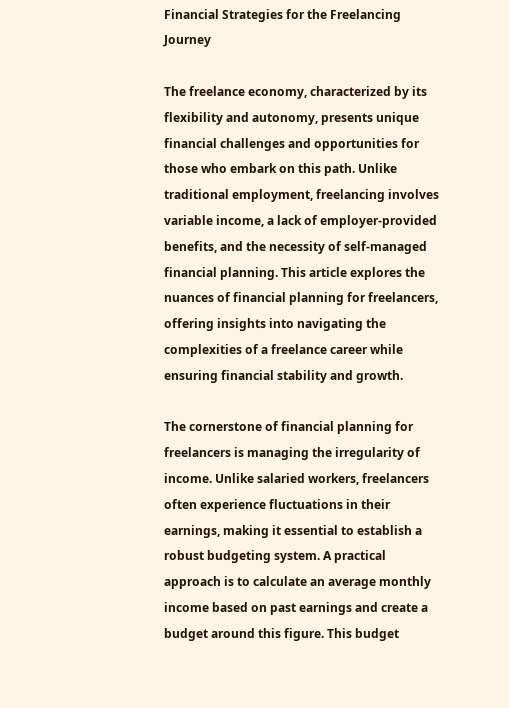Financial Strategies for the Freelancing Journey

The freelance economy, characterized by its flexibility and autonomy, presents unique financial challenges and opportunities for those who embark on this path. Unlike traditional employment, freelancing involves variable income, a lack of employer-provided benefits, and the necessity of self-managed financial planning. This article explores the nuances of financial planning for freelancers, offering insights into navigating the complexities of a freelance career while ensuring financial stability and growth.

The cornerstone of financial planning for freelancers is managing the irregularity of income. Unlike salaried workers, freelancers often experience fluctuations in their earnings, making it essential to establish a robust budgeting system. A practical approach is to calculate an average monthly income based on past earnings and create a budget around this figure. This budget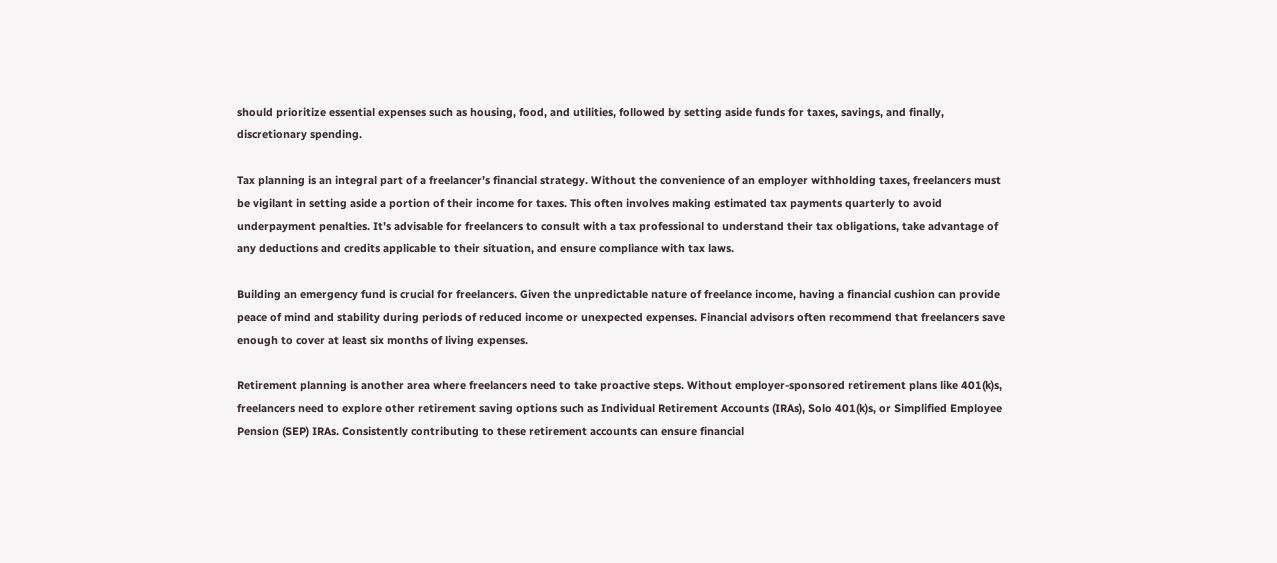should prioritize essential expenses such as housing, food, and utilities, followed by setting aside funds for taxes, savings, and finally, discretionary spending.

Tax planning is an integral part of a freelancer’s financial strategy. Without the convenience of an employer withholding taxes, freelancers must be vigilant in setting aside a portion of their income for taxes. This often involves making estimated tax payments quarterly to avoid underpayment penalties. It’s advisable for freelancers to consult with a tax professional to understand their tax obligations, take advantage of any deductions and credits applicable to their situation, and ensure compliance with tax laws.

Building an emergency fund is crucial for freelancers. Given the unpredictable nature of freelance income, having a financial cushion can provide peace of mind and stability during periods of reduced income or unexpected expenses. Financial advisors often recommend that freelancers save enough to cover at least six months of living expenses.

Retirement planning is another area where freelancers need to take proactive steps. Without employer-sponsored retirement plans like 401(k)s, freelancers need to explore other retirement saving options such as Individual Retirement Accounts (IRAs), Solo 401(k)s, or Simplified Employee Pension (SEP) IRAs. Consistently contributing to these retirement accounts can ensure financial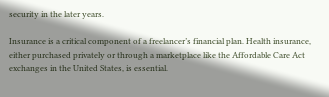security in the later years.

Insurance is a critical component of a freelancer’s financial plan. Health insurance, either purchased privately or through a marketplace like the Affordable Care Act exchanges in the United States, is essential.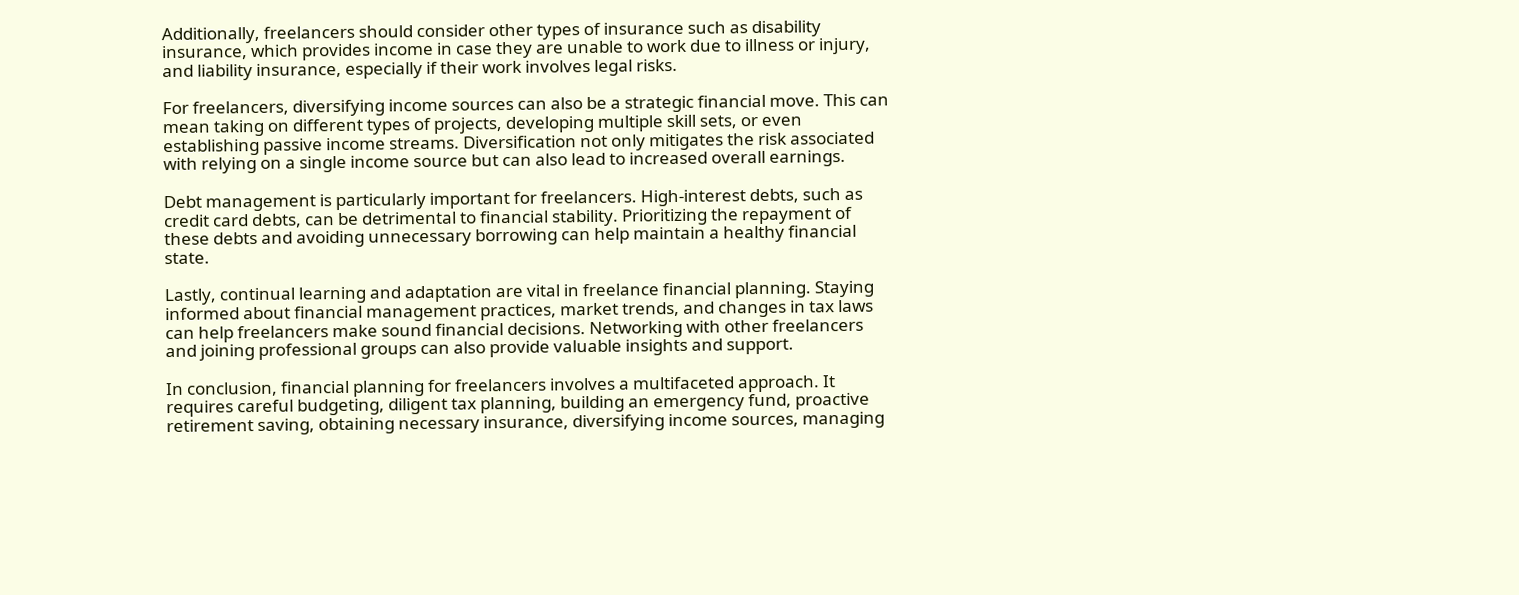Additionally, freelancers should consider other types of insurance such as disability insurance, which provides income in case they are unable to work due to illness or injury, and liability insurance, especially if their work involves legal risks.

For freelancers, diversifying income sources can also be a strategic financial move. This can mean taking on different types of projects, developing multiple skill sets, or even establishing passive income streams. Diversification not only mitigates the risk associated with relying on a single income source but can also lead to increased overall earnings.

Debt management is particularly important for freelancers. High-interest debts, such as credit card debts, can be detrimental to financial stability. Prioritizing the repayment of these debts and avoiding unnecessary borrowing can help maintain a healthy financial state.

Lastly, continual learning and adaptation are vital in freelance financial planning. Staying informed about financial management practices, market trends, and changes in tax laws can help freelancers make sound financial decisions. Networking with other freelancers and joining professional groups can also provide valuable insights and support.

In conclusion, financial planning for freelancers involves a multifaceted approach. It requires careful budgeting, diligent tax planning, building an emergency fund, proactive retirement saving, obtaining necessary insurance, diversifying income sources, managing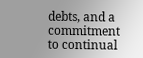debts, and a commitment to continual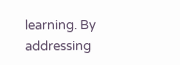learning. By addressing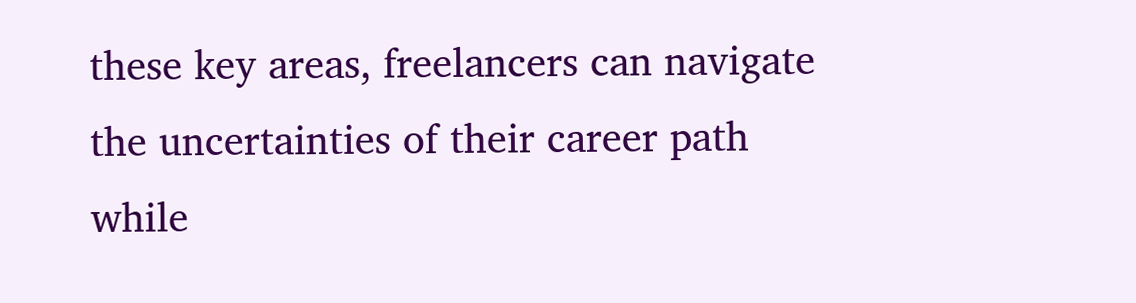these key areas, freelancers can navigate the uncertainties of their career path while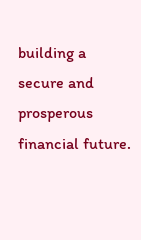building a secure and prosperous financial future.